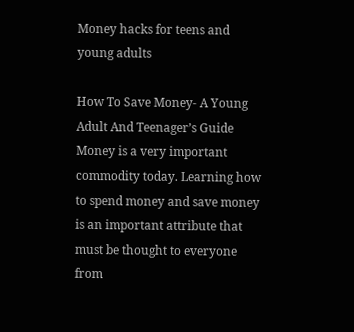Money hacks for teens and young adults

How To Save Money- A Young Adult And Teenager’s Guide Money is a very important commodity today. Learning how to spend money and save money is an important attribute that must be thought to everyone from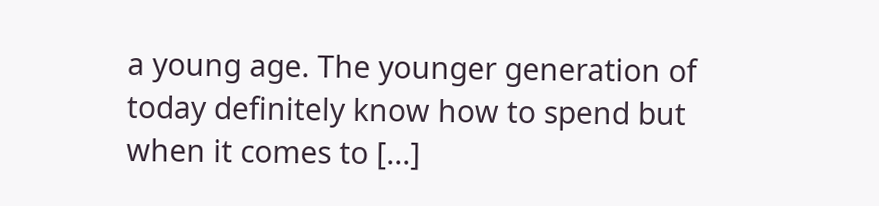a young age. The younger generation of today definitely know how to spend but when it comes to [...]